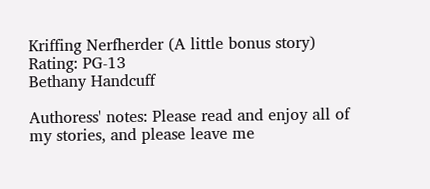Kriffing Nerfherder (A little bonus story)
Rating: PG-13
Bethany Handcuff

Authoress' notes: Please read and enjoy all of my stories, and please leave me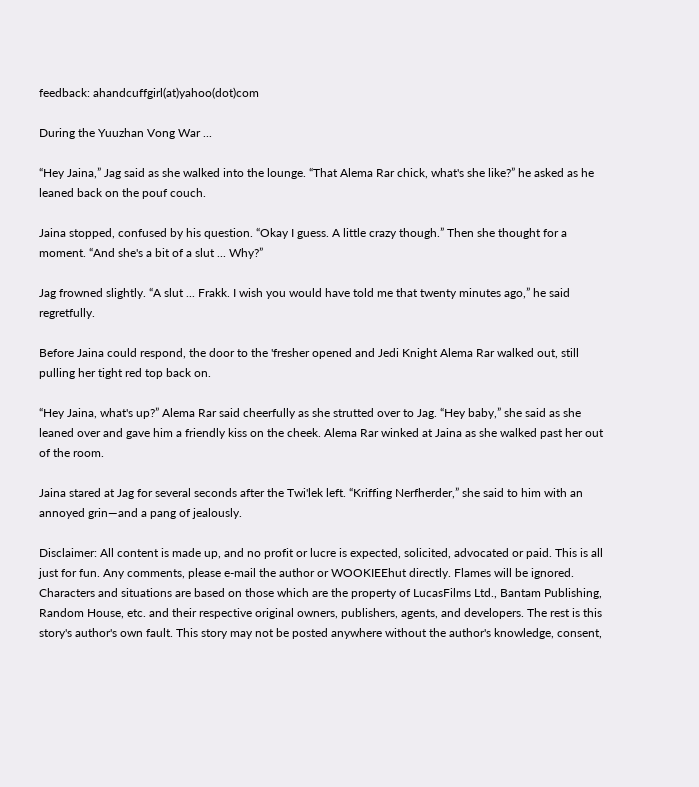feedback: ahandcuffgirl(at)yahoo(dot)com

During the Yuuzhan Vong War ...

“Hey Jaina,” Jag said as she walked into the lounge. “That Alema Rar chick, what's she like?” he asked as he leaned back on the pouf couch.

Jaina stopped, confused by his question. “Okay I guess. A little crazy though.” Then she thought for a moment. “And she's a bit of a slut ... Why?”

Jag frowned slightly. “A slut ... Frakk. I wish you would have told me that twenty minutes ago,” he said regretfully.

Before Jaina could respond, the door to the 'fresher opened and Jedi Knight Alema Rar walked out, still pulling her tight red top back on.

“Hey Jaina, what's up?” Alema Rar said cheerfully as she strutted over to Jag. “Hey baby,” she said as she leaned over and gave him a friendly kiss on the cheek. Alema Rar winked at Jaina as she walked past her out of the room.

Jaina stared at Jag for several seconds after the Twi'lek left. “Kriffing Nerfherder,” she said to him with an annoyed grin—and a pang of jealously.

Disclaimer: All content is made up, and no profit or lucre is expected, solicited, advocated or paid. This is all just for fun. Any comments, please e-mail the author or WOOKIEEhut directly. Flames will be ignored. Characters and situations are based on those which are the property of LucasFilms Ltd., Bantam Publishing, Random House, etc. and their respective original owners, publishers, agents, and developers. The rest is this story's author's own fault. This story may not be posted anywhere without the author's knowledge, consent,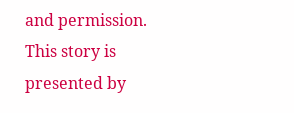and permission. This story is presented by